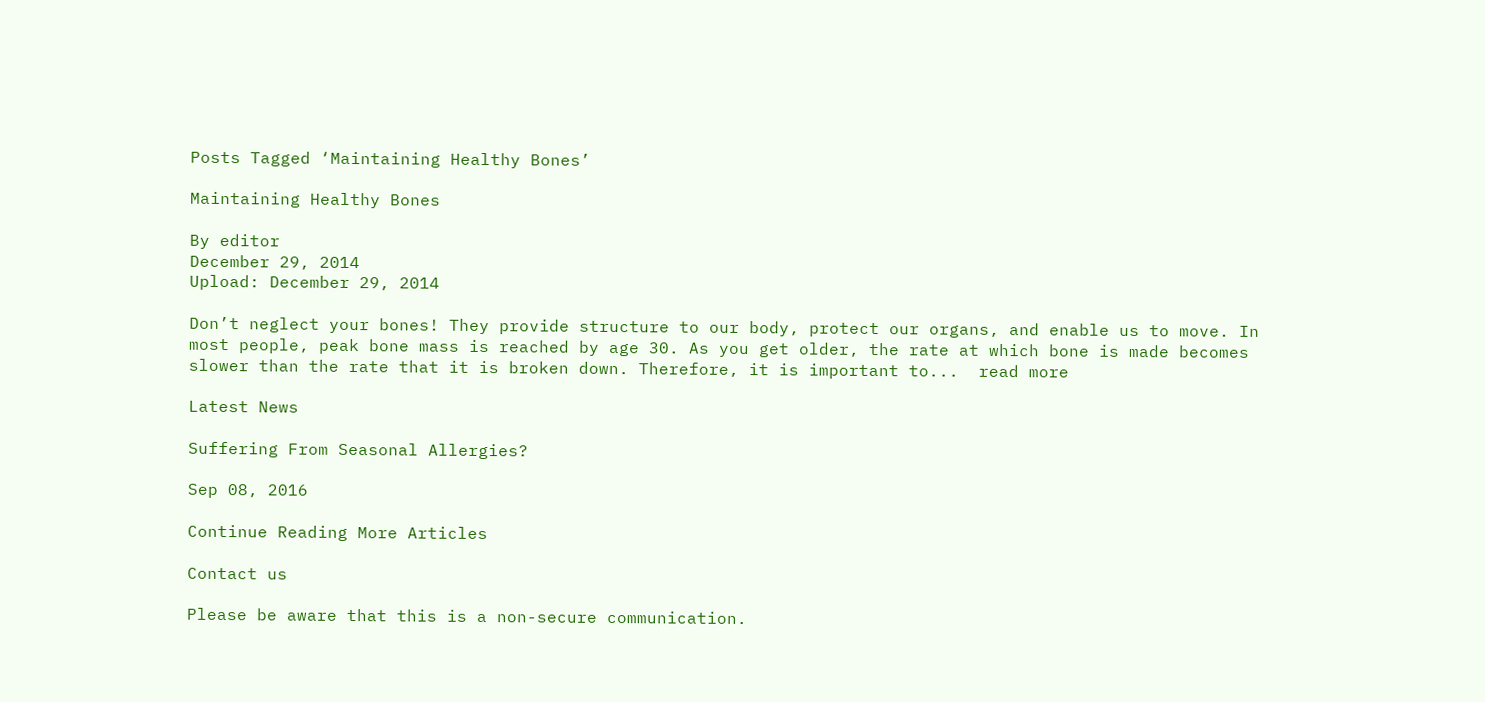Posts Tagged ‘Maintaining Healthy Bones’

Maintaining Healthy Bones

By editor
December 29, 2014
Upload: December 29, 2014

Don’t neglect your bones! They provide structure to our body, protect our organs, and enable us to move. In most people, peak bone mass is reached by age 30. As you get older, the rate at which bone is made becomes slower than the rate that it is broken down. Therefore, it is important to...  read more

Latest News

Suffering From Seasonal Allergies?

Sep 08, 2016

Continue Reading More Articles

Contact us

Please be aware that this is a non-secure communication.